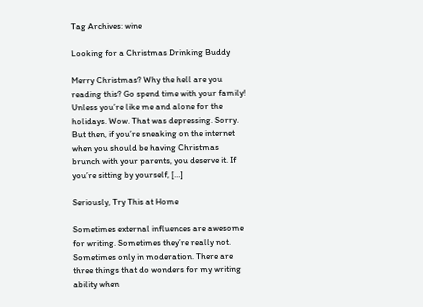Tag Archives: wine

Looking for a Christmas Drinking Buddy

Merry Christmas? Why the hell are you reading this? Go spend time with your family! Unless you’re like me and alone for the holidays. Wow. That was depressing. Sorry. But then, if you’re sneaking on the internet when you should be having Christmas brunch with your parents, you deserve it. If you’re sitting by yourself, […]

Seriously, Try This at Home

Sometimes external influences are awesome for writing. Sometimes they’re really not. Sometimes only in moderation. There are three things that do wonders for my writing ability when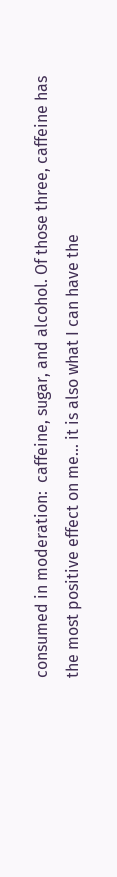consumed in moderation:  caffeine, sugar, and alcohol. Of those three, caffeine has the most positive effect on me… it is also what I can have the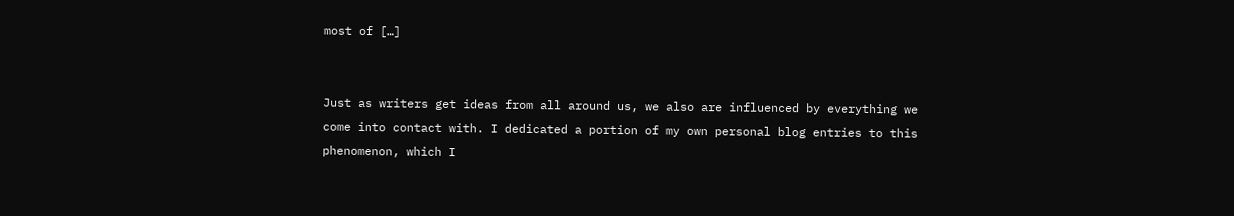most of […]


Just as writers get ideas from all around us, we also are influenced by everything we come into contact with. I dedicated a portion of my own personal blog entries to this phenomenon, which I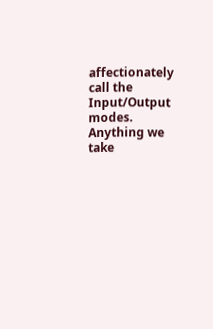affectionately call the Input/Output modes. Anything we take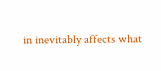in inevitably affects what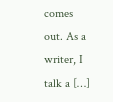comes out. As a writer, I talk a […]